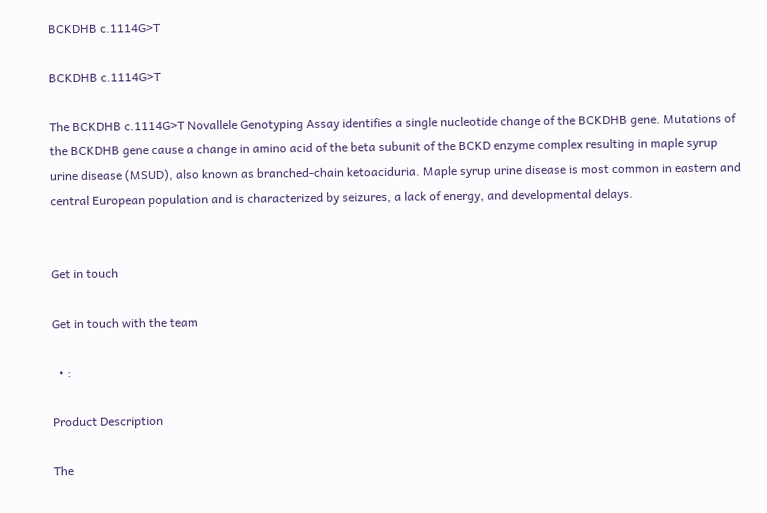BCKDHB c.1114G>T

BCKDHB c.1114G>T

The BCKDHB c.1114G>T Novallele Genotyping Assay identifies a single nucleotide change of the BCKDHB gene. Mutations of the BCKDHB gene cause a change in amino acid of the beta subunit of the BCKD enzyme complex resulting in maple syrup urine disease (MSUD), also known as branched-chain ketoaciduria. Maple syrup urine disease is most common in eastern and central European population and is characterized by seizures, a lack of energy, and developmental delays.


Get in touch

Get in touch with the team

  • :

Product Description

The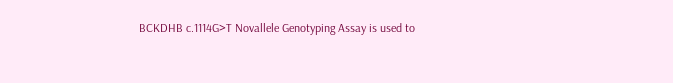BCKDHB c.1114G>T Novallele Genotyping Assay is used to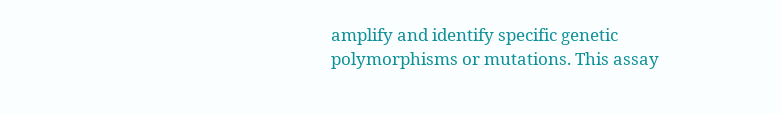amplify and identify specific genetic polymorphisms or mutations. This assay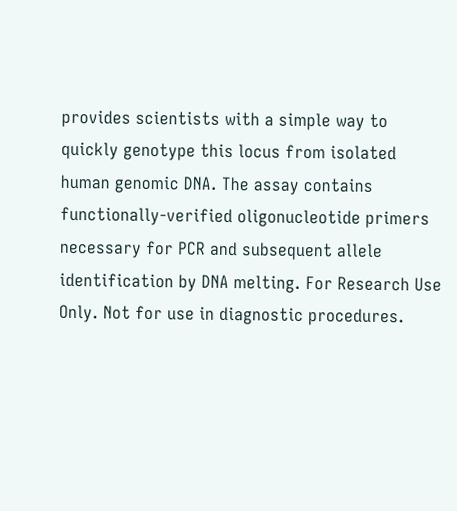provides scientists with a simple way to quickly genotype this locus from isolated human genomic DNA. The assay contains functionally-verified oligonucleotide primers necessary for PCR and subsequent allele identification by DNA melting. For Research Use Only. Not for use in diagnostic procedures.